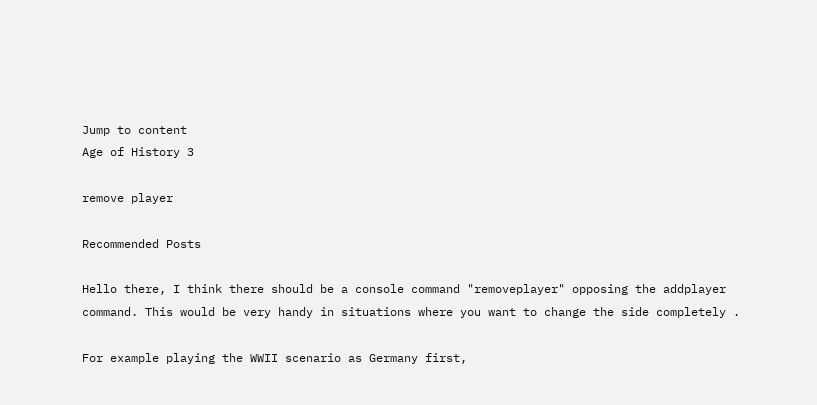Jump to content
Age of History 3

remove player

Recommended Posts

Hello there, I think there should be a console command "removeplayer" opposing the addplayer command. This would be very handy in situations where you want to change the side completely .

For example playing the WWII scenario as Germany first,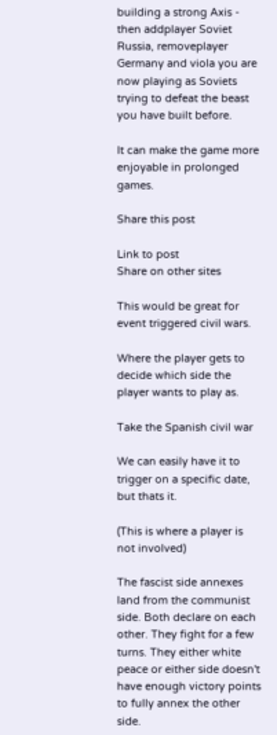building a strong Axis - then addplayer Soviet Russia, removeplayer Germany and viola you are now playing as Soviets trying to defeat the beast you have built before.

It can make the game more enjoyable in prolonged games.

Share this post

Link to post
Share on other sites

This would be great for event triggered civil wars.

Where the player gets to decide which side the player wants to play as.

Take the Spanish civil war

We can easily have it to trigger on a specific date, but thats it.

(This is where a player is not involved)

The fascist side annexes land from the communist side. Both declare on each other. They fight for a few turns. They either white peace or either side doesn't have enough victory points to fully annex the other side.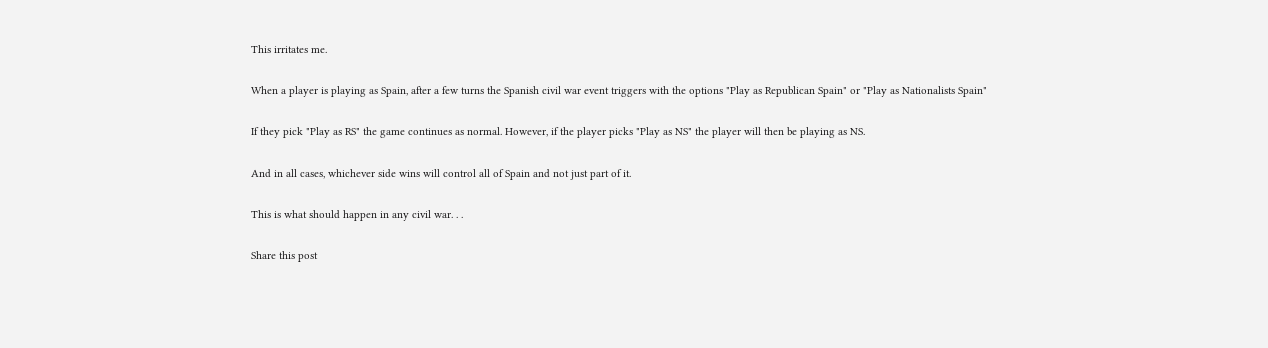This irritates me.

When a player is playing as Spain, after a few turns the Spanish civil war event triggers with the options "Play as Republican Spain" or "Play as Nationalists Spain"

If they pick "Play as RS" the game continues as normal. However, if the player picks "Play as NS" the player will then be playing as NS.

And in all cases, whichever side wins will control all of Spain and not just part of it.

This is what should happen in any civil war. . .

Share this post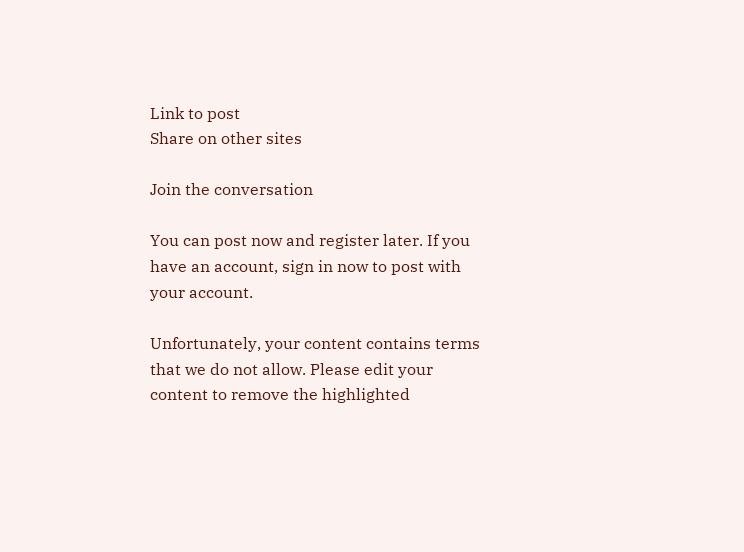Link to post
Share on other sites

Join the conversation

You can post now and register later. If you have an account, sign in now to post with your account.

Unfortunately, your content contains terms that we do not allow. Please edit your content to remove the highlighted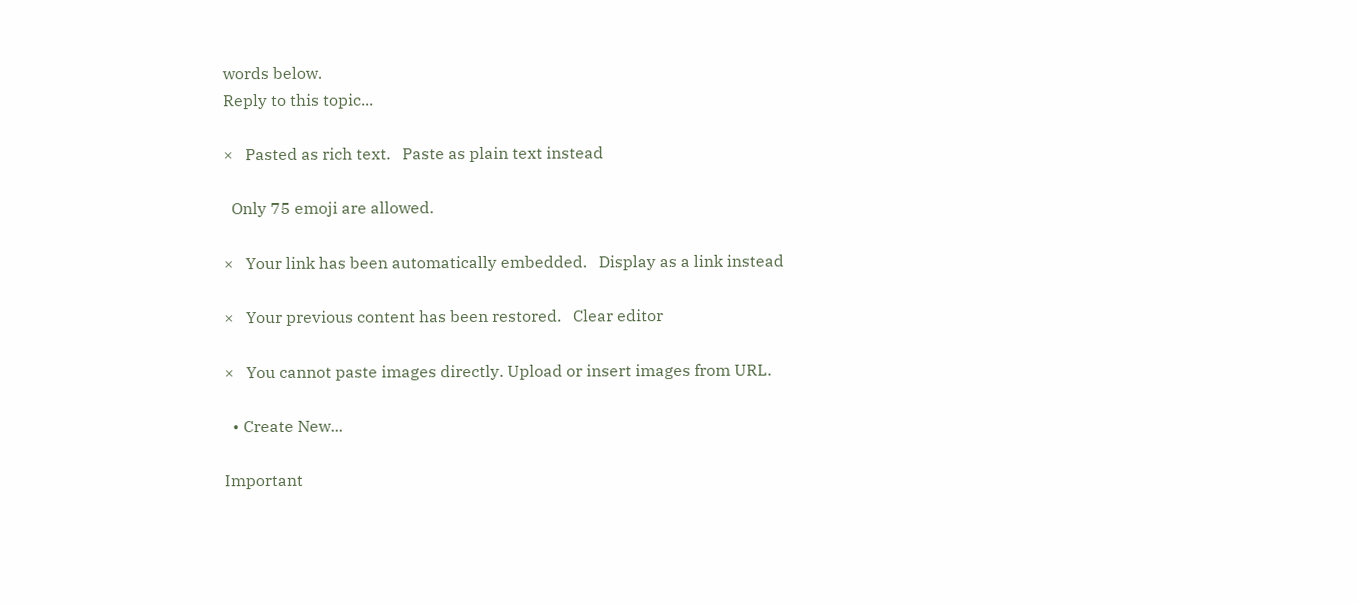words below.
Reply to this topic...

×   Pasted as rich text.   Paste as plain text instead

  Only 75 emoji are allowed.

×   Your link has been automatically embedded.   Display as a link instead

×   Your previous content has been restored.   Clear editor

×   You cannot paste images directly. Upload or insert images from URL.

  • Create New...

Important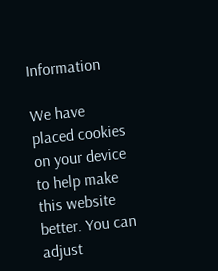Information

We have placed cookies on your device to help make this website better. You can adjust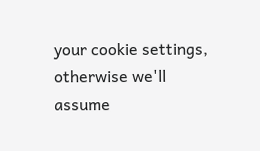your cookie settings, otherwise we'll assume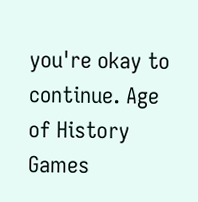you're okay to continue. Age of History Games